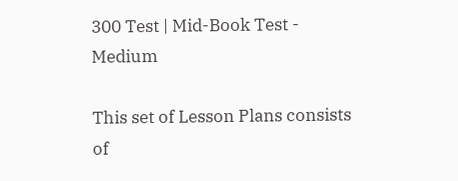300 Test | Mid-Book Test - Medium

This set of Lesson Plans consists of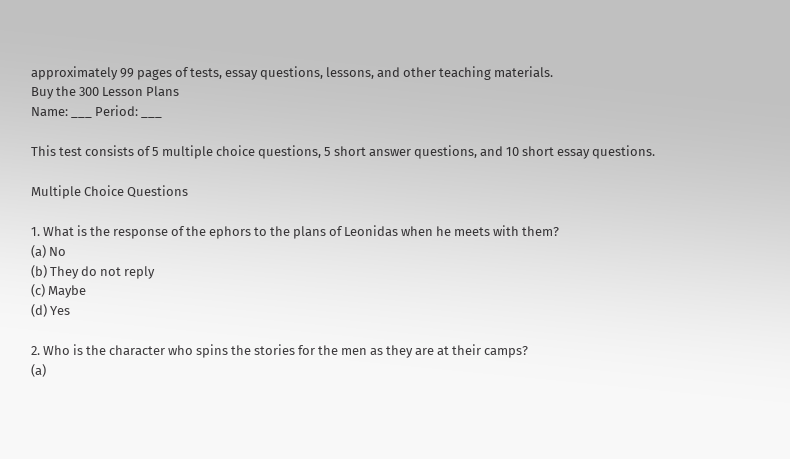approximately 99 pages of tests, essay questions, lessons, and other teaching materials.
Buy the 300 Lesson Plans
Name: ___ Period: ___

This test consists of 5 multiple choice questions, 5 short answer questions, and 10 short essay questions.

Multiple Choice Questions

1. What is the response of the ephors to the plans of Leonidas when he meets with them?
(a) No
(b) They do not reply
(c) Maybe
(d) Yes

2. Who is the character who spins the stories for the men as they are at their camps?
(a)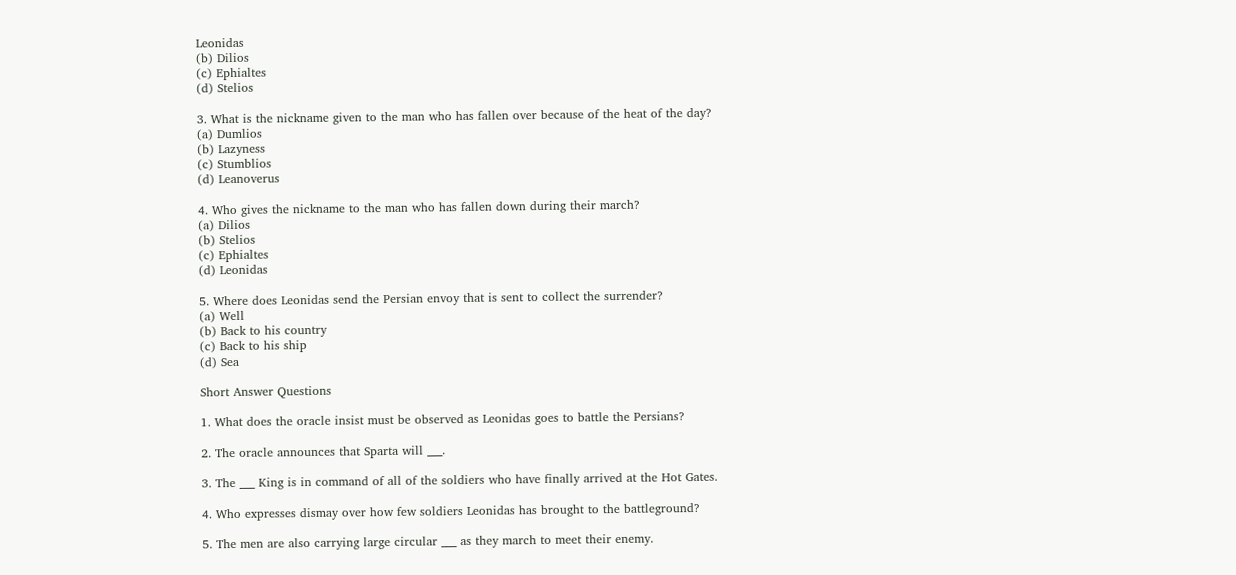Leonidas
(b) Dilios
(c) Ephialtes
(d) Stelios

3. What is the nickname given to the man who has fallen over because of the heat of the day?
(a) Dumlios
(b) Lazyness
(c) Stumblios
(d) Leanoverus

4. Who gives the nickname to the man who has fallen down during their march?
(a) Dilios
(b) Stelios
(c) Ephialtes
(d) Leonidas

5. Where does Leonidas send the Persian envoy that is sent to collect the surrender?
(a) Well
(b) Back to his country
(c) Back to his ship
(d) Sea

Short Answer Questions

1. What does the oracle insist must be observed as Leonidas goes to battle the Persians?

2. The oracle announces that Sparta will ___.

3. The ___ King is in command of all of the soldiers who have finally arrived at the Hot Gates.

4. Who expresses dismay over how few soldiers Leonidas has brought to the battleground?

5. The men are also carrying large circular ___ as they march to meet their enemy.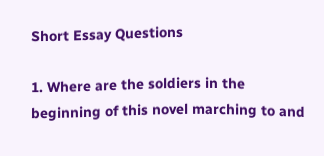Short Essay Questions

1. Where are the soldiers in the beginning of this novel marching to and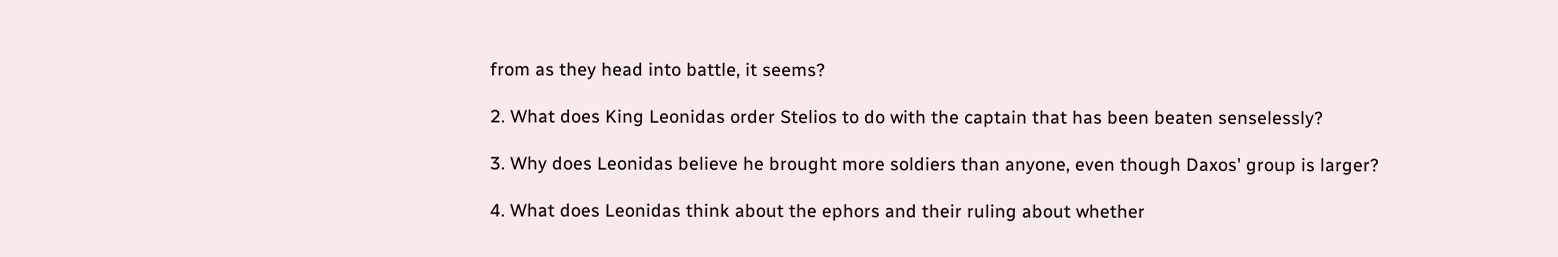from as they head into battle, it seems?

2. What does King Leonidas order Stelios to do with the captain that has been beaten senselessly?

3. Why does Leonidas believe he brought more soldiers than anyone, even though Daxos' group is larger?

4. What does Leonidas think about the ephors and their ruling about whether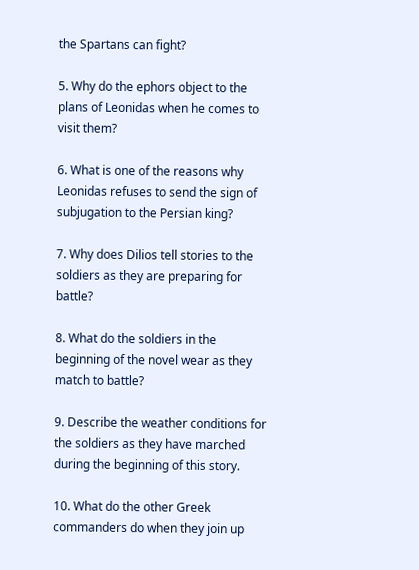the Spartans can fight?

5. Why do the ephors object to the plans of Leonidas when he comes to visit them?

6. What is one of the reasons why Leonidas refuses to send the sign of subjugation to the Persian king?

7. Why does Dilios tell stories to the soldiers as they are preparing for battle?

8. What do the soldiers in the beginning of the novel wear as they match to battle?

9. Describe the weather conditions for the soldiers as they have marched during the beginning of this story.

10. What do the other Greek commanders do when they join up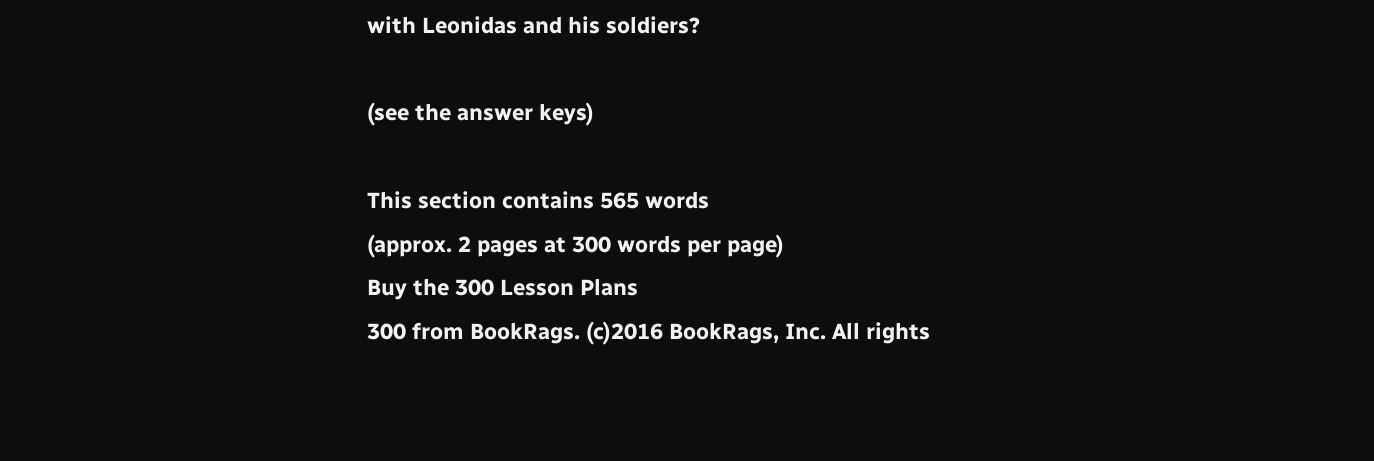with Leonidas and his soldiers?

(see the answer keys)

This section contains 565 words
(approx. 2 pages at 300 words per page)
Buy the 300 Lesson Plans
300 from BookRags. (c)2016 BookRags, Inc. All rights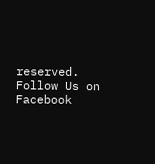reserved.
Follow Us on Facebook